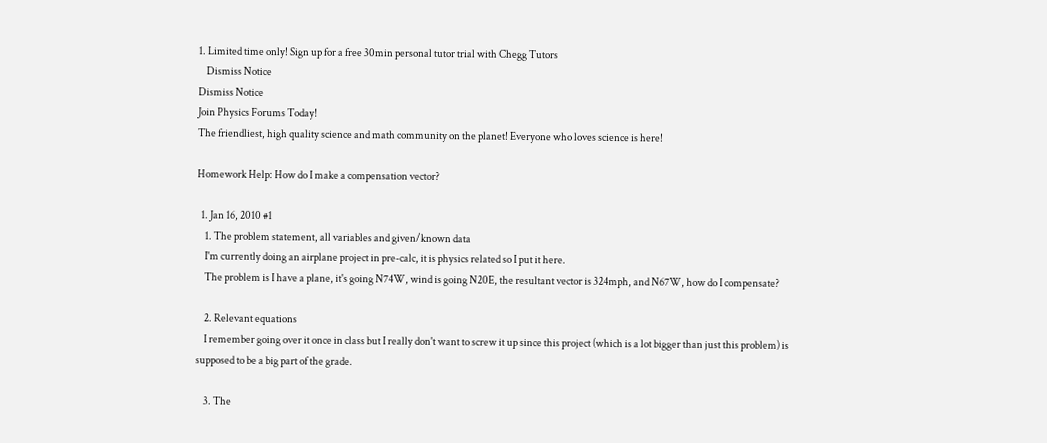1. Limited time only! Sign up for a free 30min personal tutor trial with Chegg Tutors
    Dismiss Notice
Dismiss Notice
Join Physics Forums Today!
The friendliest, high quality science and math community on the planet! Everyone who loves science is here!

Homework Help: How do I make a compensation vector?

  1. Jan 16, 2010 #1
    1. The problem statement, all variables and given/known data
    I'm currently doing an airplane project in pre-calc, it is physics related so I put it here.
    The problem is I have a plane, it's going N74W, wind is going N20E, the resultant vector is 324mph, and N67W, how do I compensate?

    2. Relevant equations
    I remember going over it once in class but I really don't want to screw it up since this project (which is a lot bigger than just this problem) is supposed to be a big part of the grade.

    3. The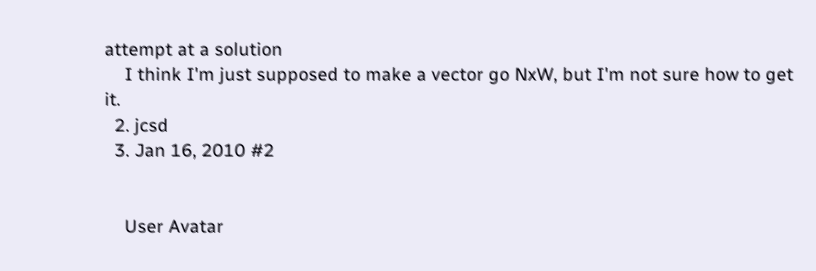attempt at a solution
    I think I'm just supposed to make a vector go NxW, but I'm not sure how to get it.
  2. jcsd
  3. Jan 16, 2010 #2


    User Avatar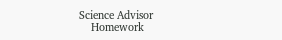Science Advisor
    Homework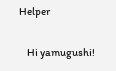Helper

    Hi yamugushi!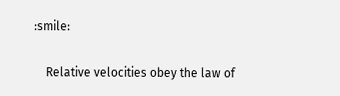:smile:

    Relative velocities obey the law of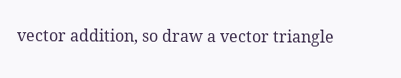vector addition, so draw a vector triangle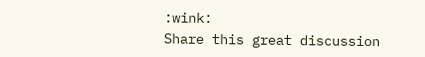:wink:
Share this great discussion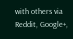with others via Reddit, Google+,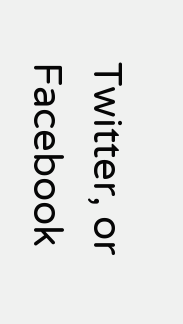Twitter, or Facebook